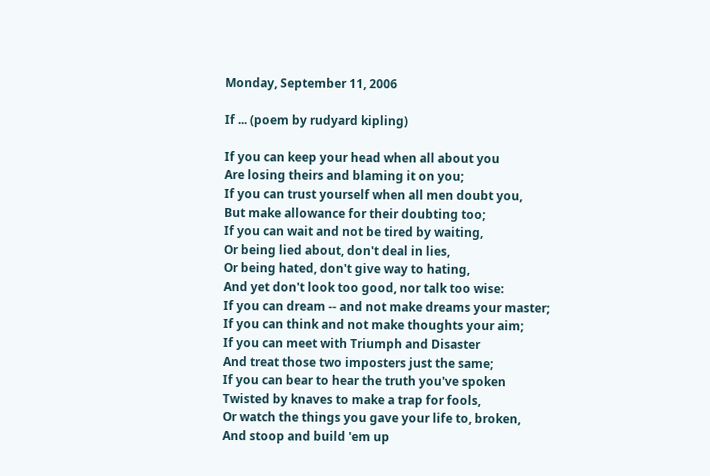Monday, September 11, 2006

If ... (poem by rudyard kipling)

If you can keep your head when all about you
Are losing theirs and blaming it on you;
If you can trust yourself when all men doubt you,
But make allowance for their doubting too;
If you can wait and not be tired by waiting,
Or being lied about, don't deal in lies,
Or being hated, don't give way to hating,
And yet don't look too good, nor talk too wise:
If you can dream -- and not make dreams your master;
If you can think and not make thoughts your aim;
If you can meet with Triumph and Disaster
And treat those two imposters just the same;
If you can bear to hear the truth you've spoken
Twisted by knaves to make a trap for fools,
Or watch the things you gave your life to, broken,
And stoop and build 'em up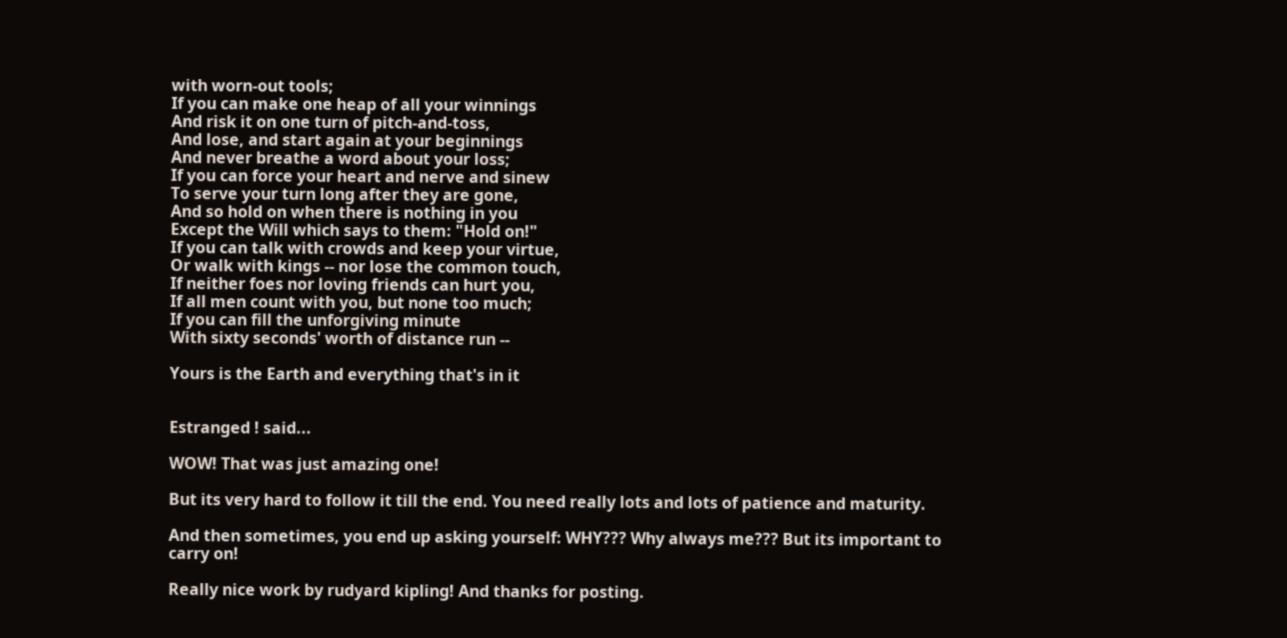with worn-out tools;
If you can make one heap of all your winnings
And risk it on one turn of pitch-and-toss,
And lose, and start again at your beginnings
And never breathe a word about your loss;
If you can force your heart and nerve and sinew
To serve your turn long after they are gone,
And so hold on when there is nothing in you
Except the Will which says to them: "Hold on!"
If you can talk with crowds and keep your virtue,
Or walk with kings -- nor lose the common touch,
If neither foes nor loving friends can hurt you,
If all men count with you, but none too much;
If you can fill the unforgiving minute
With sixty seconds' worth of distance run --

Yours is the Earth and everything that's in it


Estranged ! said...

WOW! That was just amazing one!

But its very hard to follow it till the end. You need really lots and lots of patience and maturity.

And then sometimes, you end up asking yourself: WHY??? Why always me??? But its important to carry on!

Really nice work by rudyard kipling! And thanks for posting.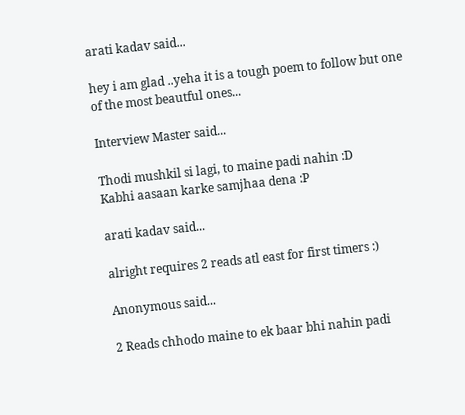arati kadav said...

hey i am glad ..yeha it is a tough poem to follow but one of the most beautful ones...

Interview Master said...

Thodi mushkil si lagi, to maine padi nahin :D
Kabhi aasaan karke samjhaa dena :P

arati kadav said...

alright requires 2 reads atl east for first timers :)

Anonymous said...

2 Reads chhodo maine to ek baar bhi nahin padi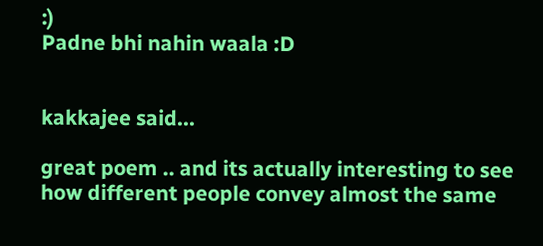:)
Padne bhi nahin waala :D


kakkajee said...

great poem .. and its actually interesting to see how different people convey almost the same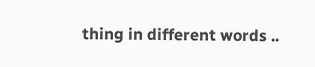thing in different words ..